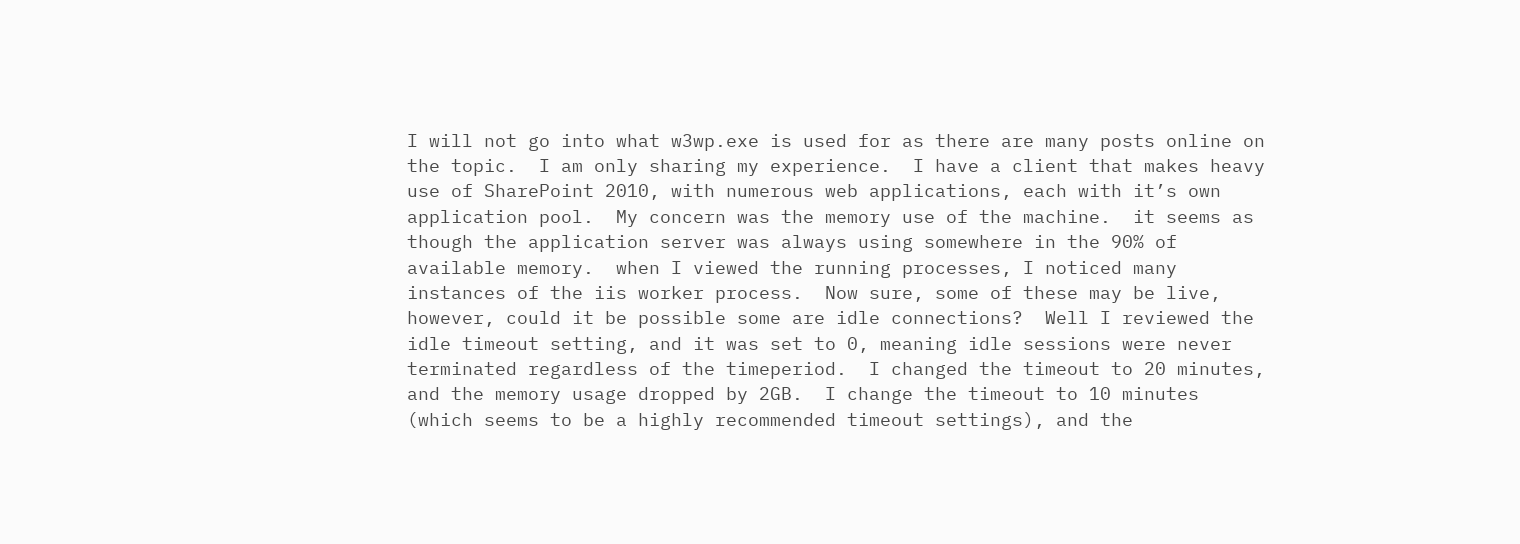I will not go into what w3wp.exe is used for as there are many posts online on the topic.  I am only sharing my experience.  I have a client that makes heavy use of SharePoint 2010, with numerous web applications, each with it’s own application pool.  My concern was the memory use of the machine.  it seems as though the application server was always using somewhere in the 90% of available memory.  when I viewed the running processes, I noticed many instances of the iis worker process.  Now sure, some of these may be live, however, could it be possible some are idle connections?  Well I reviewed the idle timeout setting, and it was set to 0, meaning idle sessions were never terminated regardless of the timeperiod.  I changed the timeout to 20 minutes, and the memory usage dropped by 2GB.  I change the timeout to 10 minutes (which seems to be a highly recommended timeout settings), and the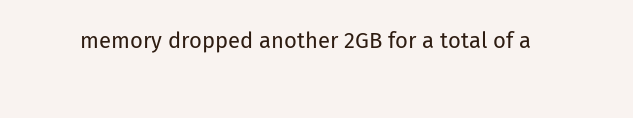memory dropped another 2GB for a total of a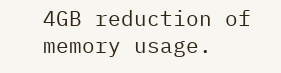4GB reduction of memory usage.